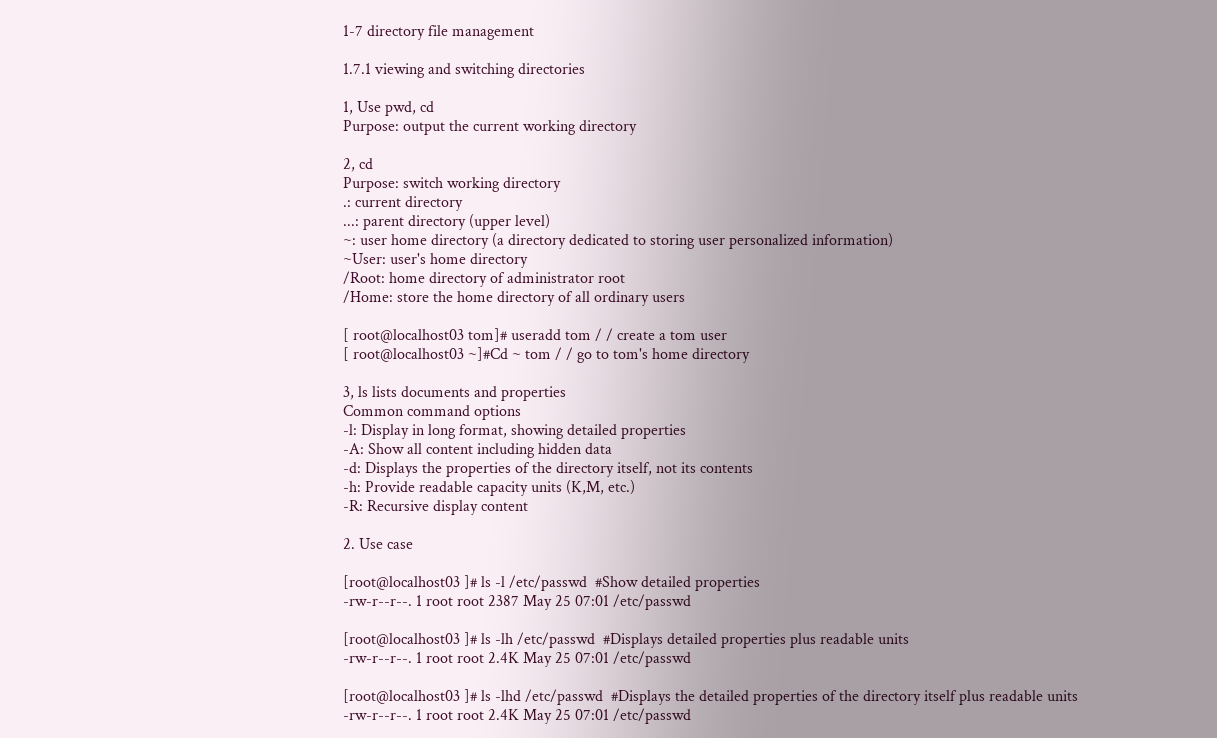1-7 directory file management

1.7.1 viewing and switching directories

1, Use pwd, cd
Purpose: output the current working directory

2, cd
Purpose: switch working directory
.: current directory
...: parent directory (upper level)
~: user home directory (a directory dedicated to storing user personalized information)
~User: user's home directory
/Root: home directory of administrator root
/Home: store the home directory of all ordinary users

[ root@localhost03 tom]# useradd tom / / create a tom user
[ root@localhost03 ~]#Cd ~ tom / / go to tom's home directory

3, ls lists documents and properties
Common command options
-l: Display in long format, showing detailed properties
-A: Show all content including hidden data
-d: Displays the properties of the directory itself, not its contents
-h: Provide readable capacity units (K,M, etc.)
-R: Recursive display content

2. Use case

[root@localhost03 ]# ls -l /etc/passwd  #Show detailed properties
-rw-r--r--. 1 root root 2387 May 25 07:01 /etc/passwd

[root@localhost03 ]# ls -lh /etc/passwd  #Displays detailed properties plus readable units
-rw-r--r--. 1 root root 2.4K May 25 07:01 /etc/passwd

[root@localhost03 ]# ls -lhd /etc/passwd  #Displays the detailed properties of the directory itself plus readable units
-rw-r--r--. 1 root root 2.4K May 25 07:01 /etc/passwd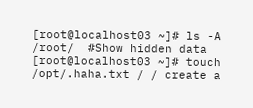[root@localhost03 ~]# ls -A /root/  #Show hidden data
[root@localhost03 ~]# touch /opt/.haha.txt / / create a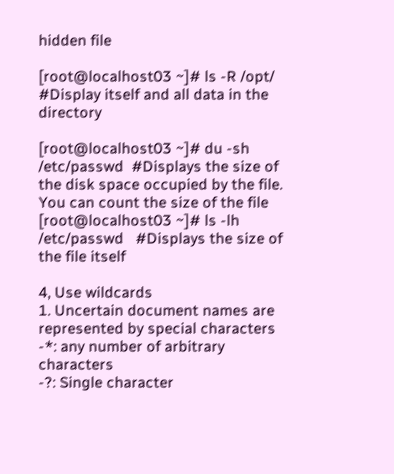hidden file

[root@localhost03 ~]# ls -R /opt/  #Display itself and all data in the directory

[root@localhost03 ~]# du -sh /etc/passwd  #Displays the size of the disk space occupied by the file. You can count the size of the file
[root@localhost03 ~]# ls -lh /etc/passwd   #Displays the size of the file itself

4, Use wildcards
1. Uncertain document names are represented by special characters
-*: any number of arbitrary characters
-?: Single character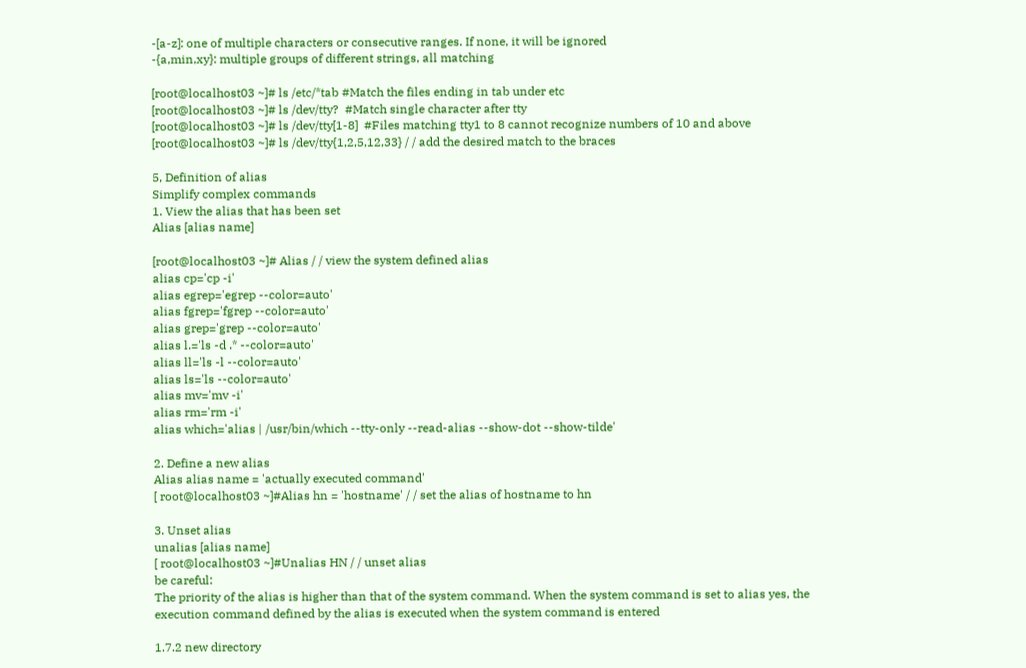-[a-z]: one of multiple characters or consecutive ranges. If none, it will be ignored
-{a,min,xy}: multiple groups of different strings, all matching

[root@localhost03 ~]# ls /etc/*tab #Match the files ending in tab under etc
[root@localhost03 ~]# ls /dev/tty?  #Match single character after tty
[root@localhost03 ~]# ls /dev/tty[1-8]  #Files matching tty1 to 8 cannot recognize numbers of 10 and above
[root@localhost03 ~]# ls /dev/tty{1,2,5,12,33} / / add the desired match to the braces

5, Definition of alias
Simplify complex commands
1. View the alias that has been set
Alias [alias name]

[root@localhost03 ~]# Alias / / view the system defined alias
alias cp='cp -i'
alias egrep='egrep --color=auto'
alias fgrep='fgrep --color=auto'
alias grep='grep --color=auto'
alias l.='ls -d .* --color=auto'
alias ll='ls -l --color=auto'
alias ls='ls --color=auto'
alias mv='mv -i'
alias rm='rm -i'
alias which='alias | /usr/bin/which --tty-only --read-alias --show-dot --show-tilde'

2. Define a new alias
Alias alias name = 'actually executed command'
[ root@localhost03 ~]#Alias hn = 'hostname' / / set the alias of hostname to hn

3. Unset alias
unalias [alias name]
[ root@localhost03 ~]#Unalias HN / / unset alias
be careful:
The priority of the alias is higher than that of the system command. When the system command is set to alias yes, the execution command defined by the alias is executed when the system command is entered

1.7.2 new directory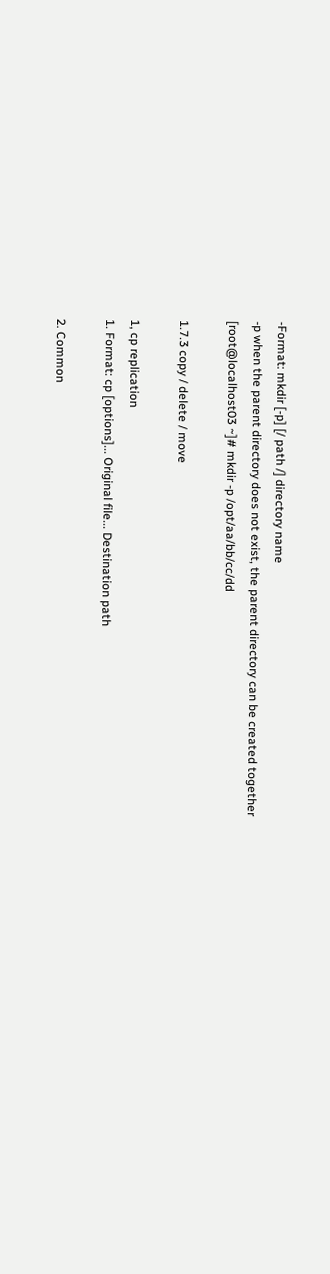-Format: mkdir [-p] [/ path /] directory name
-p when the parent directory does not exist, the parent directory can be created together
[root@localhost03 ~]# mkdir -p /opt/aa/bb/cc/dd

1.7.3 copy / delete / move

1, cp replication
1. Format: cp [options]... Original file... Destination path

2. Common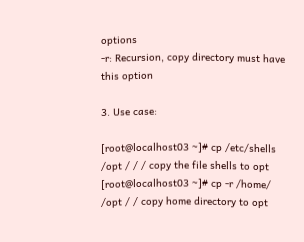options
-r: Recursion, copy directory must have this option

3. Use case:

[root@localhost03 ~]# cp /etc/shells /opt / / / copy the file shells to opt
[root@localhost03 ~]# cp -r /home/ /opt / / copy home directory to opt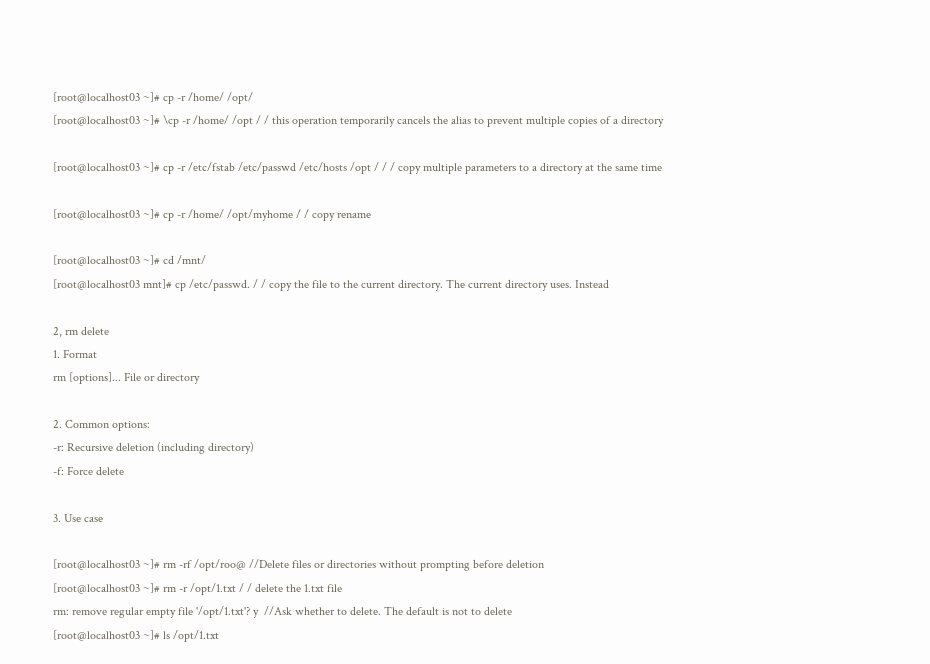[root@localhost03 ~]# cp -r /home/ /opt/
[root@localhost03 ~]# \cp -r /home/ /opt / / this operation temporarily cancels the alias to prevent multiple copies of a directory

[root@localhost03 ~]# cp -r /etc/fstab /etc/passwd /etc/hosts /opt / / / copy multiple parameters to a directory at the same time

[root@localhost03 ~]# cp -r /home/ /opt/myhome / / copy rename

[root@localhost03 ~]# cd /mnt/
[root@localhost03 mnt]# cp /etc/passwd. / / copy the file to the current directory. The current directory uses. Instead

2, rm delete
1. Format
rm [options]... File or directory

2. Common options:
-r: Recursive deletion (including directory)
-f: Force delete

3. Use case

[root@localhost03 ~]# rm -rf /opt/roo@ //Delete files or directories without prompting before deletion
[root@localhost03 ~]# rm -r /opt/1.txt / / delete the 1.txt file
rm: remove regular empty file '/opt/1.txt'? y  //Ask whether to delete. The default is not to delete
[root@localhost03 ~]# ls /opt/1.txt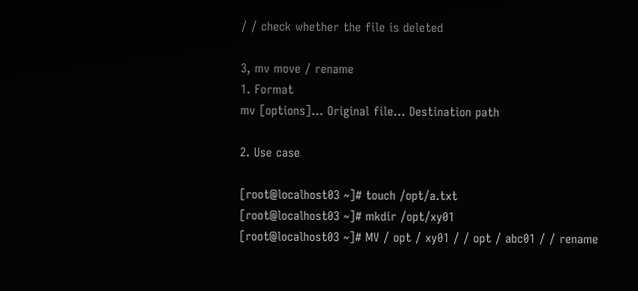/ / check whether the file is deleted

3, mv move / rename
1. Format
mv [options]... Original file... Destination path

2. Use case

[root@localhost03 ~]# touch /opt/a.txt
[root@localhost03 ~]# mkdir /opt/xy01
[root@localhost03 ~]# MV / opt / xy01 / / opt / abc01 / / rename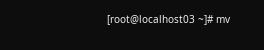[root@localhost03 ~]# mv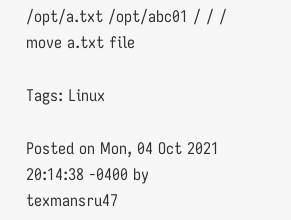/opt/a.txt /opt/abc01 / / / move a.txt file

Tags: Linux

Posted on Mon, 04 Oct 2021 20:14:38 -0400 by texmansru47